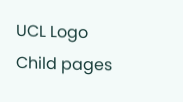UCL Logo
Child pages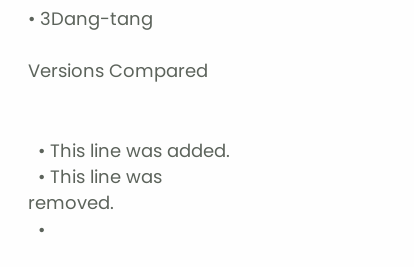• 3Dang-tang

Versions Compared


  • This line was added.
  • This line was removed.
  •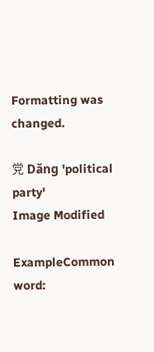Formatting was changed.

党 Dǎng 'political party'
Image Modified

ExampleCommon word: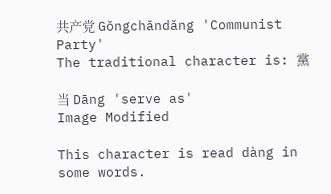共产党 Gǒngchǎndǎng 'Communist Party'
The traditional character is: 黨

当 Dāng 'serve as'
Image Modified

This character is read dàng in some words.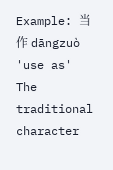Example: 当作 dāngzuò 'use as'
The traditional character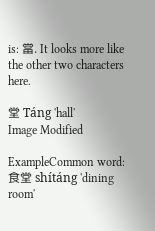is: 當. It looks more like the other two characters here.

堂 Táng 'hall'
Image Modified

ExampleCommon word: 食堂 shítáng 'dining room'